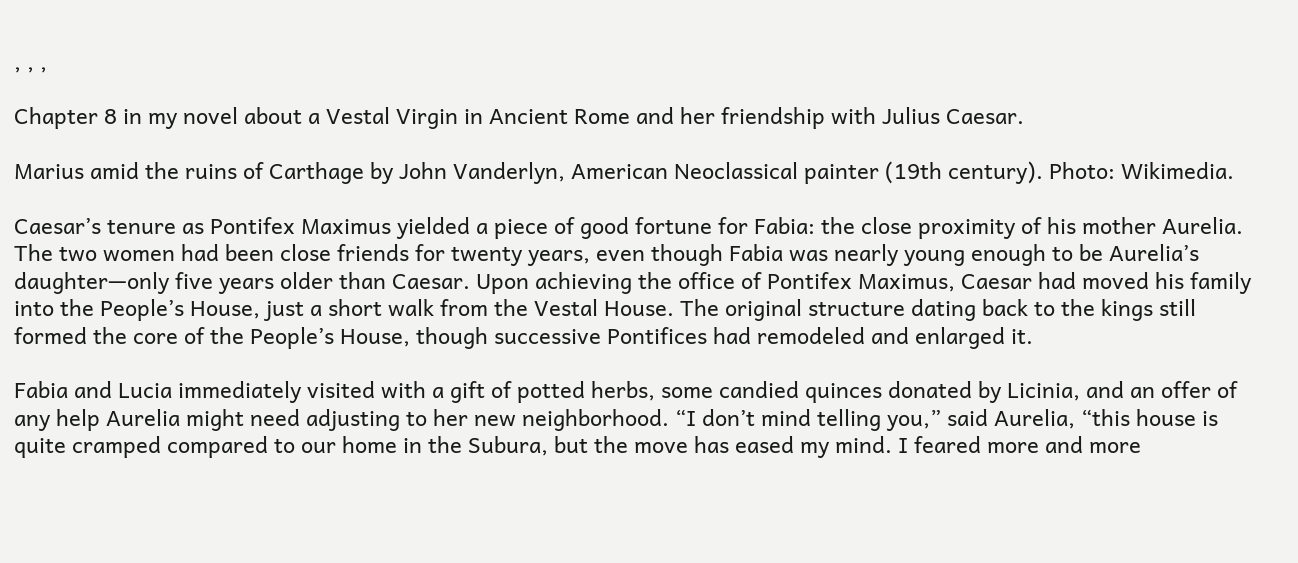, , ,

Chapter 8 in my novel about a Vestal Virgin in Ancient Rome and her friendship with Julius Caesar.

Marius amid the ruins of Carthage by John Vanderlyn, American Neoclassical painter (19th century). Photo: Wikimedia.

Caesar’s tenure as Pontifex Maximus yielded a piece of good fortune for Fabia: the close proximity of his mother Aurelia. The two women had been close friends for twenty years, even though Fabia was nearly young enough to be Aurelia’s daughter—only five years older than Caesar. Upon achieving the office of Pontifex Maximus, Caesar had moved his family into the People’s House, just a short walk from the Vestal House. The original structure dating back to the kings still formed the core of the People’s House, though successive Pontifices had remodeled and enlarged it.

Fabia and Lucia immediately visited with a gift of potted herbs, some candied quinces donated by Licinia, and an offer of any help Aurelia might need adjusting to her new neighborhood. “I don’t mind telling you,” said Aurelia, “this house is quite cramped compared to our home in the Subura, but the move has eased my mind. I feared more and more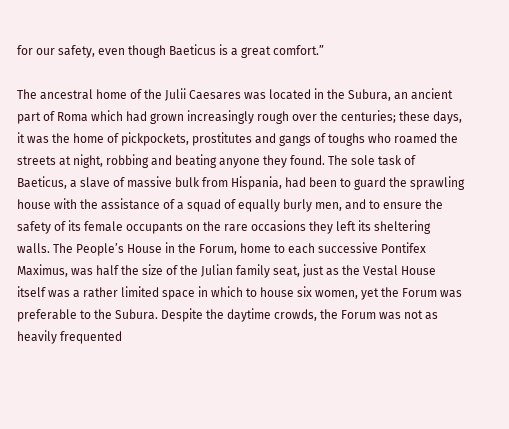for our safety, even though Baeticus is a great comfort.”

The ancestral home of the Julii Caesares was located in the Subura, an ancient part of Roma which had grown increasingly rough over the centuries; these days, it was the home of pickpockets, prostitutes and gangs of toughs who roamed the streets at night, robbing and beating anyone they found. The sole task of Baeticus, a slave of massive bulk from Hispania, had been to guard the sprawling house with the assistance of a squad of equally burly men, and to ensure the safety of its female occupants on the rare occasions they left its sheltering walls. The People’s House in the Forum, home to each successive Pontifex Maximus, was half the size of the Julian family seat, just as the Vestal House itself was a rather limited space in which to house six women, yet the Forum was preferable to the Subura. Despite the daytime crowds, the Forum was not as heavily frequented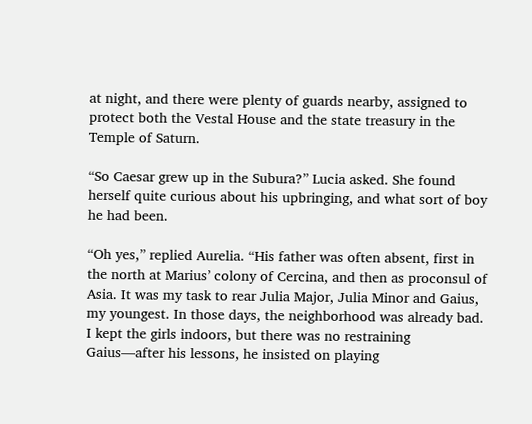at night, and there were plenty of guards nearby, assigned to protect both the Vestal House and the state treasury in the Temple of Saturn.

“So Caesar grew up in the Subura?” Lucia asked. She found herself quite curious about his upbringing, and what sort of boy he had been.

“Oh yes,” replied Aurelia. “His father was often absent, first in the north at Marius’ colony of Cercina, and then as proconsul of Asia. It was my task to rear Julia Major, Julia Minor and Gaius, my youngest. In those days, the neighborhood was already bad. I kept the girls indoors, but there was no restraining Gaius—after his lessons, he insisted on playing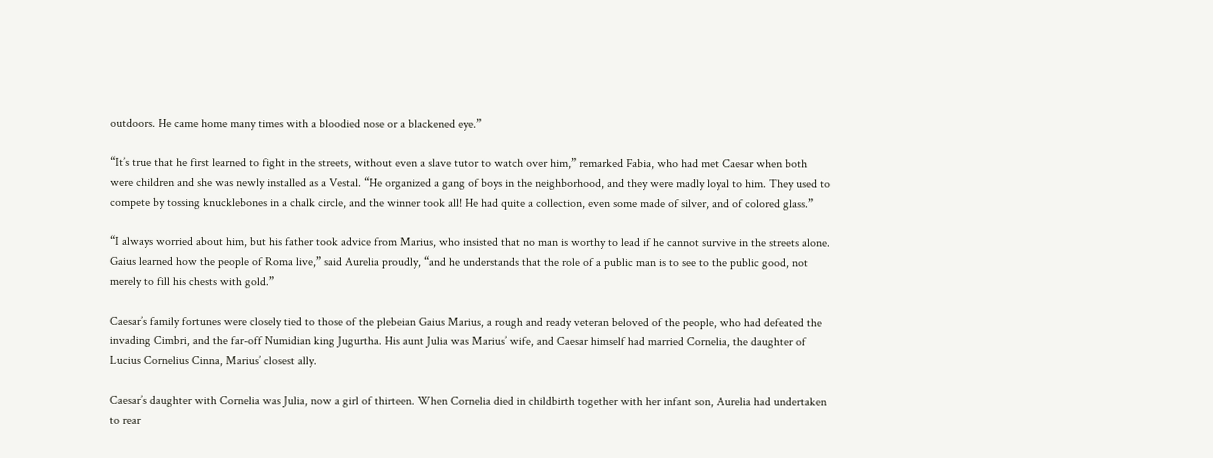outdoors. He came home many times with a bloodied nose or a blackened eye.”

“It’s true that he first learned to fight in the streets, without even a slave tutor to watch over him,” remarked Fabia, who had met Caesar when both were children and she was newly installed as a Vestal. “He organized a gang of boys in the neighborhood, and they were madly loyal to him. They used to compete by tossing knucklebones in a chalk circle, and the winner took all! He had quite a collection, even some made of silver, and of colored glass.”

“I always worried about him, but his father took advice from Marius, who insisted that no man is worthy to lead if he cannot survive in the streets alone. Gaius learned how the people of Roma live,” said Aurelia proudly, “and he understands that the role of a public man is to see to the public good, not merely to fill his chests with gold.”

Caesar’s family fortunes were closely tied to those of the plebeian Gaius Marius, a rough and ready veteran beloved of the people, who had defeated the invading Cimbri, and the far-off Numidian king Jugurtha. His aunt Julia was Marius’ wife, and Caesar himself had married Cornelia, the daughter of Lucius Cornelius Cinna, Marius’ closest ally.

Caesar’s daughter with Cornelia was Julia, now a girl of thirteen. When Cornelia died in childbirth together with her infant son, Aurelia had undertaken to rear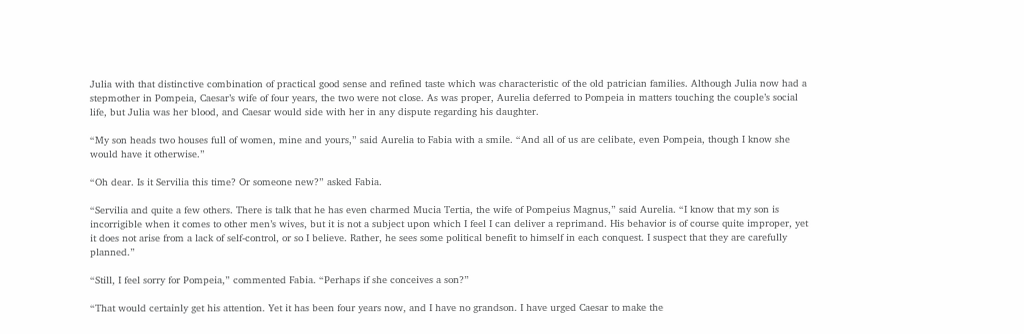Julia with that distinctive combination of practical good sense and refined taste which was characteristic of the old patrician families. Although Julia now had a stepmother in Pompeia, Caesar’s wife of four years, the two were not close. As was proper, Aurelia deferred to Pompeia in matters touching the couple’s social life, but Julia was her blood, and Caesar would side with her in any dispute regarding his daughter.

“My son heads two houses full of women, mine and yours,” said Aurelia to Fabia with a smile. “And all of us are celibate, even Pompeia, though I know she would have it otherwise.”

“Oh dear. Is it Servilia this time? Or someone new?” asked Fabia.

“Servilia and quite a few others. There is talk that he has even charmed Mucia Tertia, the wife of Pompeius Magnus,” said Aurelia. “I know that my son is incorrigible when it comes to other men’s wives, but it is not a subject upon which I feel I can deliver a reprimand. His behavior is of course quite improper, yet it does not arise from a lack of self-control, or so I believe. Rather, he sees some political benefit to himself in each conquest. I suspect that they are carefully planned.”

“Still, I feel sorry for Pompeia,” commented Fabia. “Perhaps if she conceives a son?”

“That would certainly get his attention. Yet it has been four years now, and I have no grandson. I have urged Caesar to make the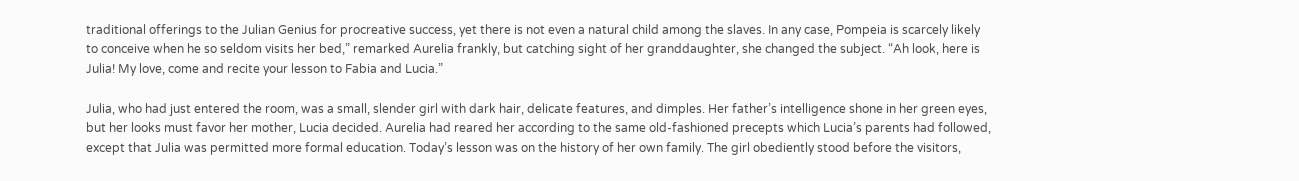traditional offerings to the Julian Genius for procreative success, yet there is not even a natural child among the slaves. In any case, Pompeia is scarcely likely to conceive when he so seldom visits her bed,” remarked Aurelia frankly, but catching sight of her granddaughter, she changed the subject. “Ah look, here is Julia! My love, come and recite your lesson to Fabia and Lucia.”

Julia, who had just entered the room, was a small, slender girl with dark hair, delicate features, and dimples. Her father’s intelligence shone in her green eyes, but her looks must favor her mother, Lucia decided. Aurelia had reared her according to the same old-fashioned precepts which Lucia’s parents had followed, except that Julia was permitted more formal education. Today’s lesson was on the history of her own family. The girl obediently stood before the visitors,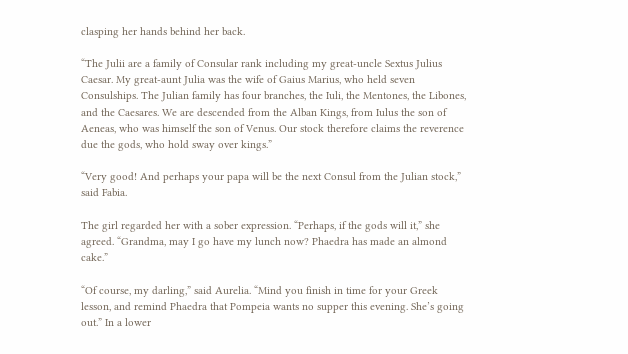clasping her hands behind her back.

“The Julii are a family of Consular rank including my great-uncle Sextus Julius Caesar. My great-aunt Julia was the wife of Gaius Marius, who held seven Consulships. The Julian family has four branches, the Iuli, the Mentones, the Libones, and the Caesares. We are descended from the Alban Kings, from Iulus the son of Aeneas, who was himself the son of Venus. Our stock therefore claims the reverence due the gods, who hold sway over kings.”

“Very good! And perhaps your papa will be the next Consul from the Julian stock,” said Fabia.

The girl regarded her with a sober expression. “Perhaps, if the gods will it,” she agreed. “Grandma, may I go have my lunch now? Phaedra has made an almond cake.”

“Of course, my darling,” said Aurelia. “Mind you finish in time for your Greek lesson, and remind Phaedra that Pompeia wants no supper this evening. She’s going out.” In a lower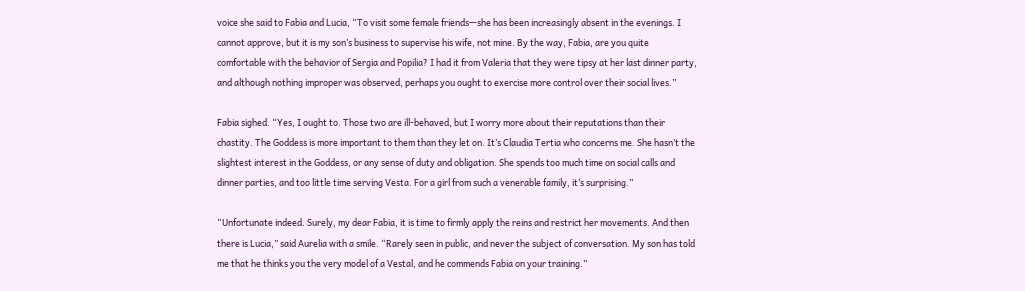voice she said to Fabia and Lucia, “To visit some female friends—she has been increasingly absent in the evenings. I cannot approve, but it is my son’s business to supervise his wife, not mine. By the way, Fabia, are you quite comfortable with the behavior of Sergia and Popilia? I had it from Valeria that they were tipsy at her last dinner party, and although nothing improper was observed, perhaps you ought to exercise more control over their social lives.”

Fabia sighed. “Yes, I ought to. Those two are ill-behaved, but I worry more about their reputations than their chastity. The Goddess is more important to them than they let on. It’s Claudia Tertia who concerns me. She hasn’t the slightest interest in the Goddess, or any sense of duty and obligation. She spends too much time on social calls and dinner parties, and too little time serving Vesta. For a girl from such a venerable family, it’s surprising.”

“Unfortunate indeed. Surely, my dear Fabia, it is time to firmly apply the reins and restrict her movements. And then there is Lucia,” said Aurelia with a smile. “Rarely seen in public, and never the subject of conversation. My son has told me that he thinks you the very model of a Vestal, and he commends Fabia on your training.”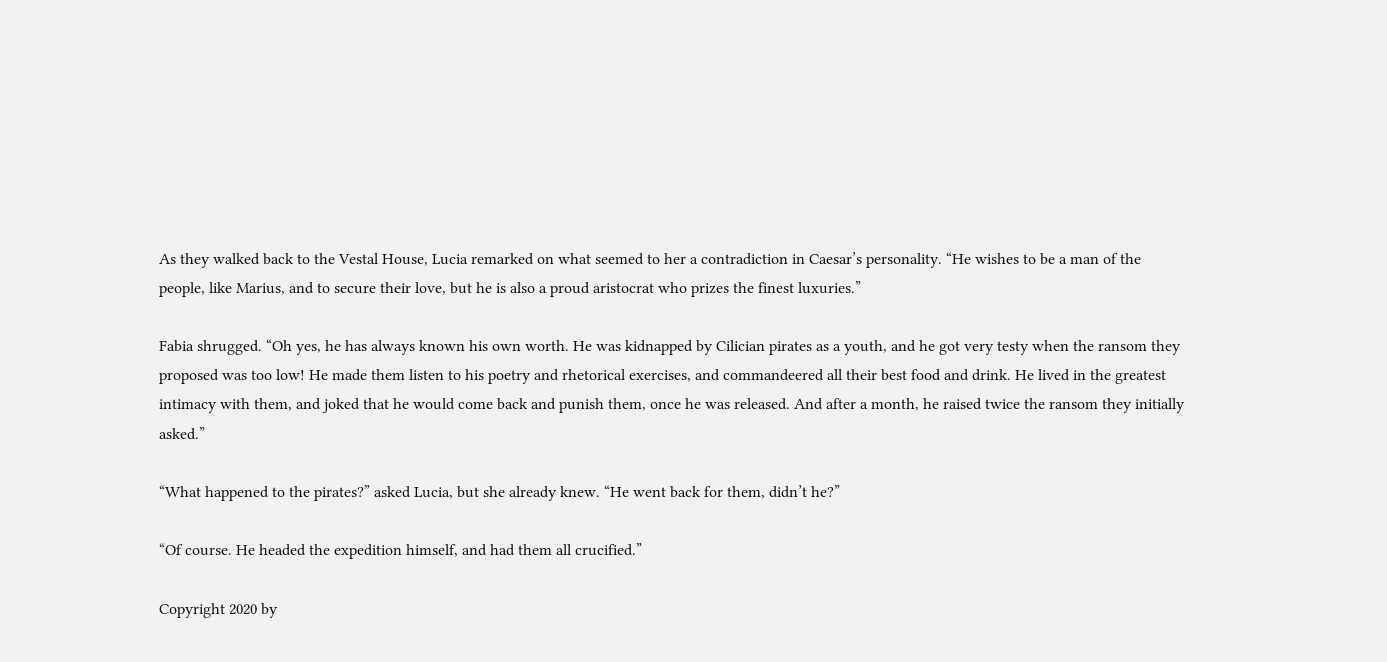As they walked back to the Vestal House, Lucia remarked on what seemed to her a contradiction in Caesar’s personality. “He wishes to be a man of the people, like Marius, and to secure their love, but he is also a proud aristocrat who prizes the finest luxuries.”

Fabia shrugged. “Oh yes, he has always known his own worth. He was kidnapped by Cilician pirates as a youth, and he got very testy when the ransom they proposed was too low! He made them listen to his poetry and rhetorical exercises, and commandeered all their best food and drink. He lived in the greatest intimacy with them, and joked that he would come back and punish them, once he was released. And after a month, he raised twice the ransom they initially asked.”

“What happened to the pirates?” asked Lucia, but she already knew. “He went back for them, didn’t he?”

“Of course. He headed the expedition himself, and had them all crucified.”

Copyright 2020 by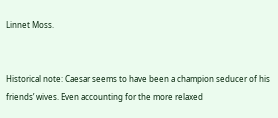Linnet Moss.


Historical note: Caesar seems to have been a champion seducer of his friends’ wives. Even accounting for the more relaxed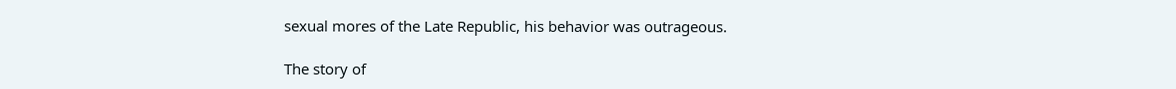sexual mores of the Late Republic, his behavior was outrageous.

The story of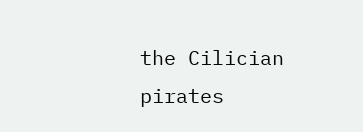the Cilician pirates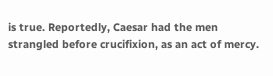is true. Reportedly, Caesar had the men strangled before crucifixion, as an act of mercy.